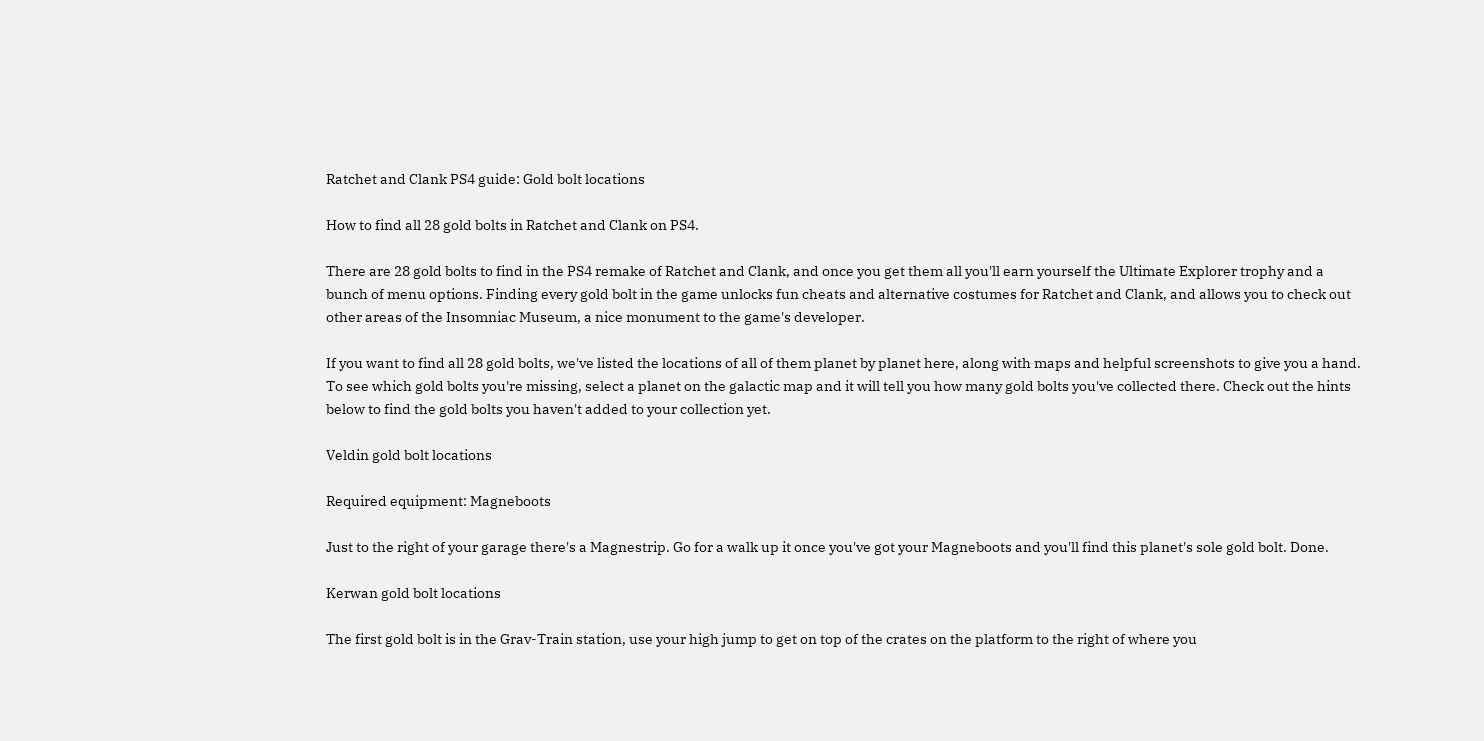Ratchet and Clank PS4 guide: Gold bolt locations

How to find all 28 gold bolts in Ratchet and Clank on PS4.

There are 28 gold bolts to find in the PS4 remake of Ratchet and Clank, and once you get them all you'll earn yourself the Ultimate Explorer trophy and a bunch of menu options. Finding every gold bolt in the game unlocks fun cheats and alternative costumes for Ratchet and Clank, and allows you to check out other areas of the Insomniac Museum, a nice monument to the game's developer.

If you want to find all 28 gold bolts, we've listed the locations of all of them planet by planet here, along with maps and helpful screenshots to give you a hand. To see which gold bolts you're missing, select a planet on the galactic map and it will tell you how many gold bolts you've collected there. Check out the hints below to find the gold bolts you haven't added to your collection yet.

Veldin gold bolt locations

Required equipment: Magneboots

Just to the right of your garage there's a Magnestrip. Go for a walk up it once you've got your Magneboots and you'll find this planet's sole gold bolt. Done.

Kerwan gold bolt locations

The first gold bolt is in the Grav-Train station, use your high jump to get on top of the crates on the platform to the right of where you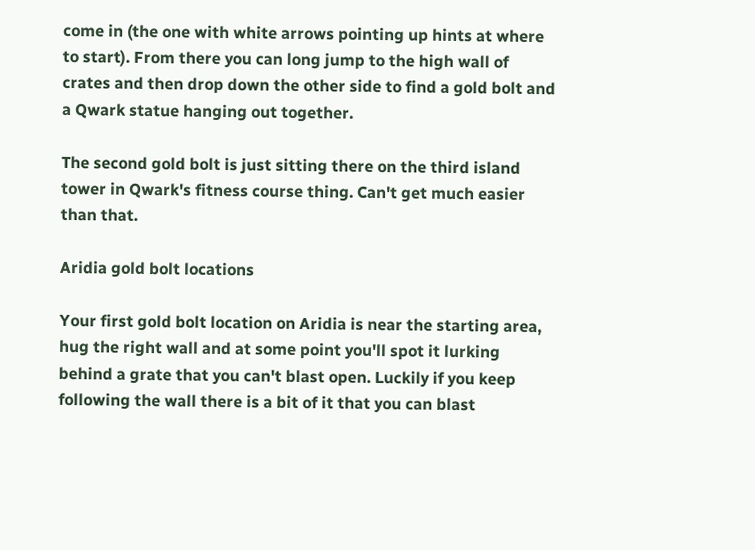come in (the one with white arrows pointing up hints at where to start). From there you can long jump to the high wall of crates and then drop down the other side to find a gold bolt and a Qwark statue hanging out together.

The second gold bolt is just sitting there on the third island tower in Qwark's fitness course thing. Can't get much easier than that.

Aridia gold bolt locations

Your first gold bolt location on Aridia is near the starting area, hug the right wall and at some point you'll spot it lurking behind a grate that you can't blast open. Luckily if you keep following the wall there is a bit of it that you can blast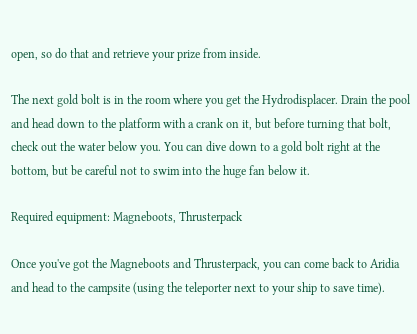open, so do that and retrieve your prize from inside.

The next gold bolt is in the room where you get the Hydrodisplacer. Drain the pool and head down to the platform with a crank on it, but before turning that bolt, check out the water below you. You can dive down to a gold bolt right at the bottom, but be careful not to swim into the huge fan below it.

Required equipment: Magneboots, Thrusterpack

Once you've got the Magneboots and Thrusterpack, you can come back to Aridia and head to the campsite (using the teleporter next to your ship to save time).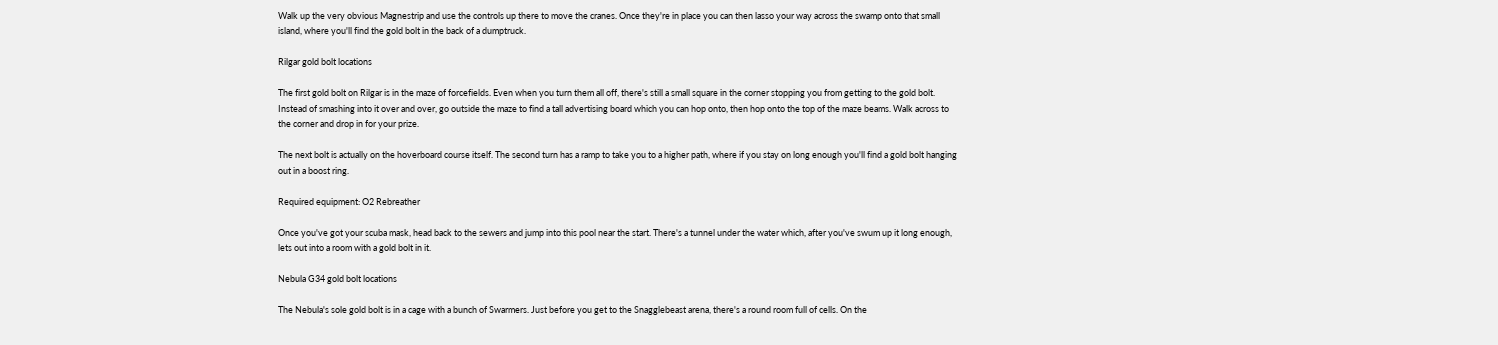Walk up the very obvious Magnestrip and use the controls up there to move the cranes. Once they're in place you can then lasso your way across the swamp onto that small island, where you'll find the gold bolt in the back of a dumptruck.

Rilgar gold bolt locations

The first gold bolt on Rilgar is in the maze of forcefields. Even when you turn them all off, there's still a small square in the corner stopping you from getting to the gold bolt. Instead of smashing into it over and over, go outside the maze to find a tall advertising board which you can hop onto, then hop onto the top of the maze beams. Walk across to the corner and drop in for your prize.

The next bolt is actually on the hoverboard course itself. The second turn has a ramp to take you to a higher path, where if you stay on long enough you'll find a gold bolt hanging out in a boost ring.

Required equipment: O2 Rebreather

Once you've got your scuba mask, head back to the sewers and jump into this pool near the start. There's a tunnel under the water which, after you've swum up it long enough, lets out into a room with a gold bolt in it.

Nebula G34 gold bolt locations

The Nebula's sole gold bolt is in a cage with a bunch of Swarmers. Just before you get to the Snagglebeast arena, there's a round room full of cells. On the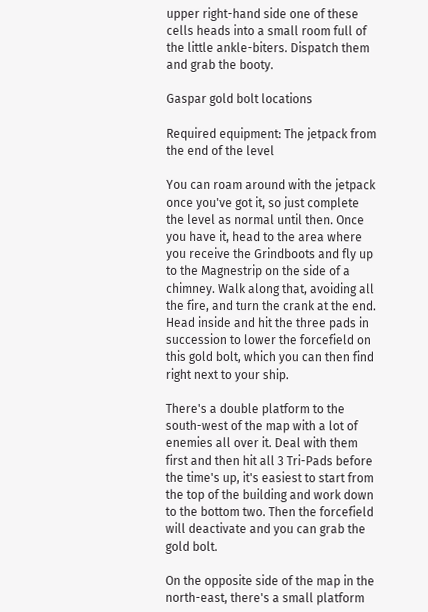upper right-hand side one of these cells heads into a small room full of the little ankle-biters. Dispatch them and grab the booty.

Gaspar gold bolt locations

Required equipment: The jetpack from the end of the level

You can roam around with the jetpack once you've got it, so just complete the level as normal until then. Once you have it, head to the area where you receive the Grindboots and fly up to the Magnestrip on the side of a chimney. Walk along that, avoiding all the fire, and turn the crank at the end. Head inside and hit the three pads in succession to lower the forcefield on this gold bolt, which you can then find right next to your ship.

There's a double platform to the south-west of the map with a lot of enemies all over it. Deal with them first and then hit all 3 Tri-Pads before the time's up, it's easiest to start from the top of the building and work down to the bottom two. Then the forcefield will deactivate and you can grab the gold bolt.

On the opposite side of the map in the north-east, there's a small platform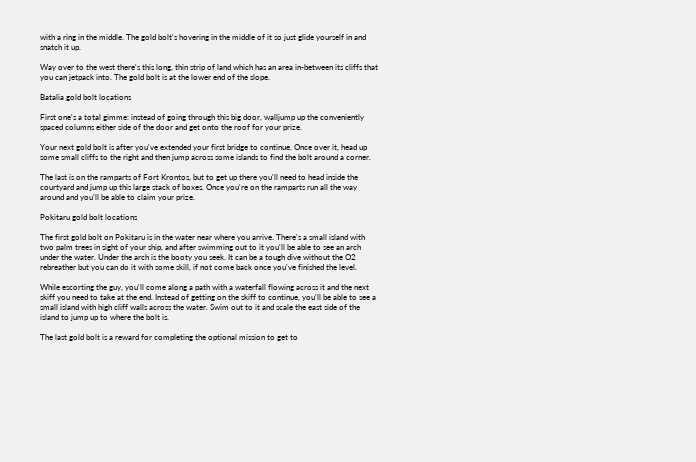with a ring in the middle. The gold bolt's hovering in the middle of it so just glide yourself in and snatch it up.

Way over to the west there's this long, thin strip of land which has an area in-between its cliffs that you can jetpack into. The gold bolt is at the lower end of the slope.

Batalia gold bolt locations

First one's a total gimme: instead of going through this big door, walljump up the conveniently spaced columns either side of the door and get onto the roof for your prize.

Your next gold bolt is after you've extended your first bridge to continue. Once over it, head up some small cliffs to the right and then jump across some islands to find the bolt around a corner.

The last is on the ramparts of Fort Krontos, but to get up there you'll need to head inside the courtyard and jump up this large stack of boxes. Once you're on the ramparts run all the way around and you'll be able to claim your prize.

Pokitaru gold bolt locations

The first gold bolt on Pokitaru is in the water near where you arrive. There's a small island with two palm trees in sight of your ship, and after swimming out to it you'll be able to see an arch under the water. Under the arch is the booty you seek. It can be a tough dive without the O2 rebreather but you can do it with some skill, if not come back once you've finished the level.

While escorting the guy, you'll come along a path with a waterfall flowing across it and the next skiff you need to take at the end. Instead of getting on the skiff to continue, you'll be able to see a small island with high cliff walls across the water. Swim out to it and scale the east side of the island to jump up to where the bolt is.

The last gold bolt is a reward for completing the optional mission to get to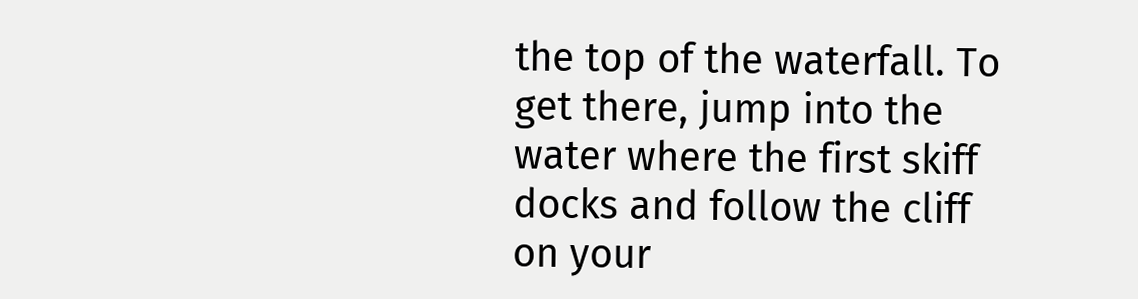the top of the waterfall. To get there, jump into the water where the first skiff docks and follow the cliff on your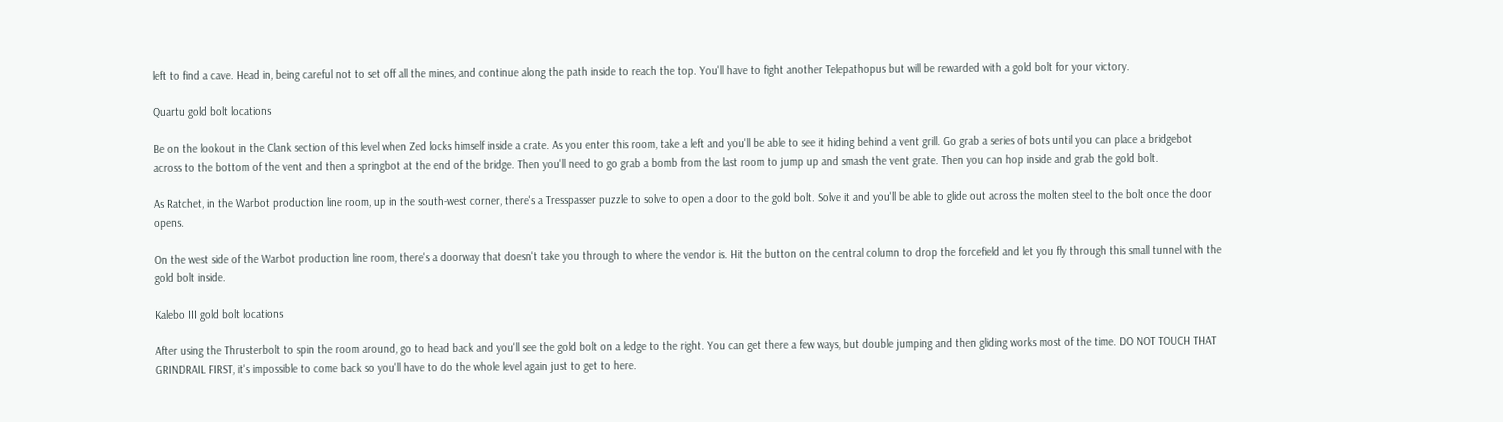left to find a cave. Head in, being careful not to set off all the mines, and continue along the path inside to reach the top. You'll have to fight another Telepathopus but will be rewarded with a gold bolt for your victory.

Quartu gold bolt locations

Be on the lookout in the Clank section of this level when Zed locks himself inside a crate. As you enter this room, take a left and you'll be able to see it hiding behind a vent grill. Go grab a series of bots until you can place a bridgebot across to the bottom of the vent and then a springbot at the end of the bridge. Then you'll need to go grab a bomb from the last room to jump up and smash the vent grate. Then you can hop inside and grab the gold bolt.

As Ratchet, in the Warbot production line room, up in the south-west corner, there's a Tresspasser puzzle to solve to open a door to the gold bolt. Solve it and you'll be able to glide out across the molten steel to the bolt once the door opens.

On the west side of the Warbot production line room, there's a doorway that doesn't take you through to where the vendor is. Hit the button on the central column to drop the forcefield and let you fly through this small tunnel with the gold bolt inside.

Kalebo III gold bolt locations

After using the Thrusterbolt to spin the room around, go to head back and you'll see the gold bolt on a ledge to the right. You can get there a few ways, but double jumping and then gliding works most of the time. DO NOT TOUCH THAT GRINDRAIL FIRST, it's impossible to come back so you'll have to do the whole level again just to get to here.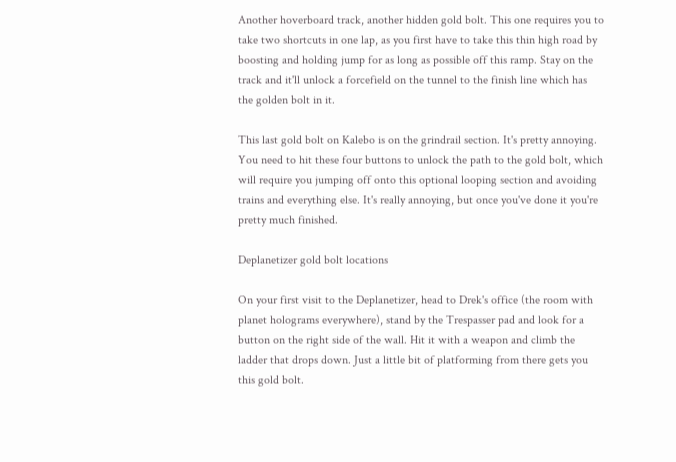Another hoverboard track, another hidden gold bolt. This one requires you to take two shortcuts in one lap, as you first have to take this thin high road by boosting and holding jump for as long as possible off this ramp. Stay on the track and it'll unlock a forcefield on the tunnel to the finish line which has the golden bolt in it.

This last gold bolt on Kalebo is on the grindrail section. It's pretty annoying. You need to hit these four buttons to unlock the path to the gold bolt, which will require you jumping off onto this optional looping section and avoiding trains and everything else. It's really annoying, but once you've done it you're pretty much finished.

Deplanetizer gold bolt locations

On your first visit to the Deplanetizer, head to Drek's office (the room with planet holograms everywhere), stand by the Trespasser pad and look for a button on the right side of the wall. Hit it with a weapon and climb the ladder that drops down. Just a little bit of platforming from there gets you this gold bolt.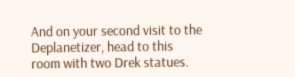And on your second visit to the Deplanetizer, head to this room with two Drek statues.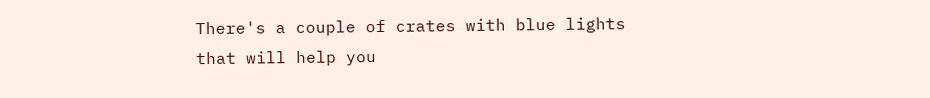There's a couple of crates with blue lights that will help you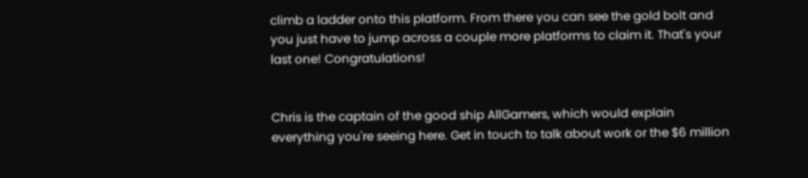climb a ladder onto this platform. From there you can see the gold bolt and you just have to jump across a couple more platforms to claim it. That's your last one! Congratulations!


Chris is the captain of the good ship AllGamers, which would explain everything you're seeing here. Get in touch to talk about work or the $6 million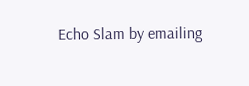Echo Slam by emailing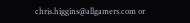chris.higgins@allgamers.com or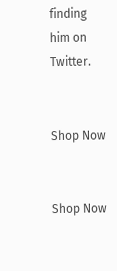finding him on Twitter.


Shop Now


Shop Now